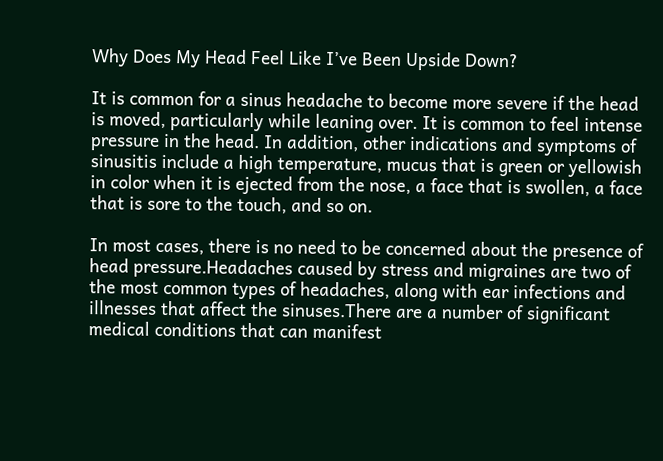Why Does My Head Feel Like I’ve Been Upside Down?

It is common for a sinus headache to become more severe if the head is moved, particularly while leaning over. It is common to feel intense pressure in the head. In addition, other indications and symptoms of sinusitis include a high temperature, mucus that is green or yellowish in color when it is ejected from the nose, a face that is swollen, a face that is sore to the touch, and so on.

In most cases, there is no need to be concerned about the presence of head pressure.Headaches caused by stress and migraines are two of the most common types of headaches, along with ear infections and illnesses that affect the sinuses.There are a number of significant medical conditions that can manifest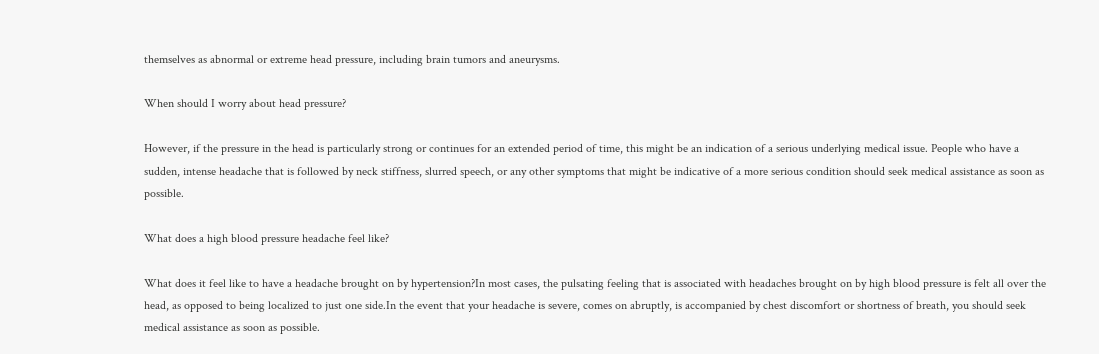themselves as abnormal or extreme head pressure, including brain tumors and aneurysms.

When should I worry about head pressure?

However, if the pressure in the head is particularly strong or continues for an extended period of time, this might be an indication of a serious underlying medical issue. People who have a sudden, intense headache that is followed by neck stiffness, slurred speech, or any other symptoms that might be indicative of a more serious condition should seek medical assistance as soon as possible.

What does a high blood pressure headache feel like?

What does it feel like to have a headache brought on by hypertension?In most cases, the pulsating feeling that is associated with headaches brought on by high blood pressure is felt all over the head, as opposed to being localized to just one side.In the event that your headache is severe, comes on abruptly, is accompanied by chest discomfort or shortness of breath, you should seek medical assistance as soon as possible.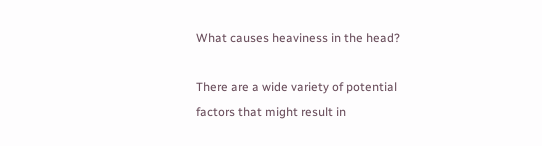What causes heaviness in the head?

There are a wide variety of potential factors that might result in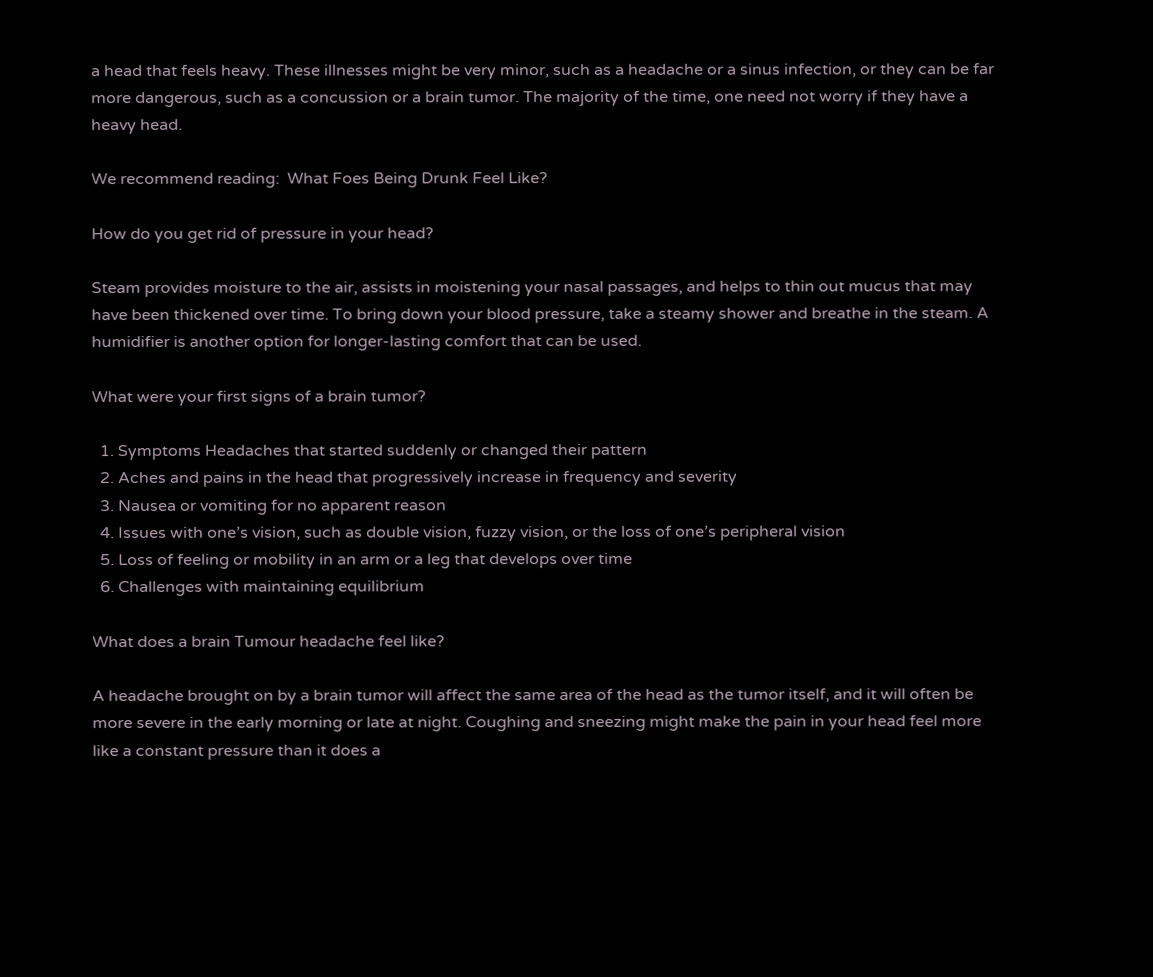a head that feels heavy. These illnesses might be very minor, such as a headache or a sinus infection, or they can be far more dangerous, such as a concussion or a brain tumor. The majority of the time, one need not worry if they have a heavy head.

We recommend reading:  What Foes Being Drunk Feel Like?

How do you get rid of pressure in your head?

Steam provides moisture to the air, assists in moistening your nasal passages, and helps to thin out mucus that may have been thickened over time. To bring down your blood pressure, take a steamy shower and breathe in the steam. A humidifier is another option for longer-lasting comfort that can be used.

What were your first signs of a brain tumor?

  1. Symptoms Headaches that started suddenly or changed their pattern
  2. Aches and pains in the head that progressively increase in frequency and severity
  3. Nausea or vomiting for no apparent reason
  4. Issues with one’s vision, such as double vision, fuzzy vision, or the loss of one’s peripheral vision
  5. Loss of feeling or mobility in an arm or a leg that develops over time
  6. Challenges with maintaining equilibrium

What does a brain Tumour headache feel like?

A headache brought on by a brain tumor will affect the same area of the head as the tumor itself, and it will often be more severe in the early morning or late at night. Coughing and sneezing might make the pain in your head feel more like a constant pressure than it does a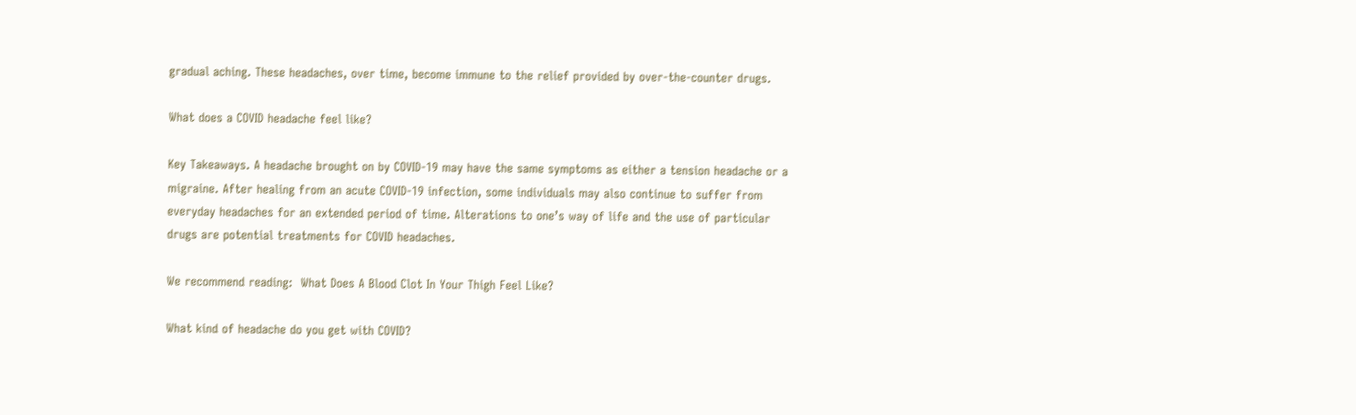gradual aching. These headaches, over time, become immune to the relief provided by over-the-counter drugs.

What does a COVID headache feel like?

Key Takeaways. A headache brought on by COVID-19 may have the same symptoms as either a tension headache or a migraine. After healing from an acute COVID-19 infection, some individuals may also continue to suffer from everyday headaches for an extended period of time. Alterations to one’s way of life and the use of particular drugs are potential treatments for COVID headaches.

We recommend reading:  What Does A Blood Clot In Your Thigh Feel Like?

What kind of headache do you get with COVID?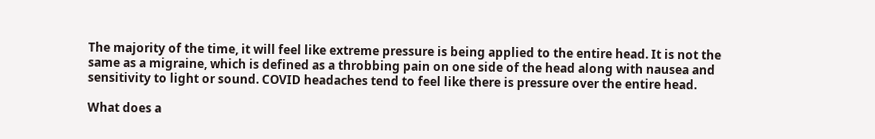The majority of the time, it will feel like extreme pressure is being applied to the entire head. It is not the same as a migraine, which is defined as a throbbing pain on one side of the head along with nausea and sensitivity to light or sound. COVID headaches tend to feel like there is pressure over the entire head.

What does a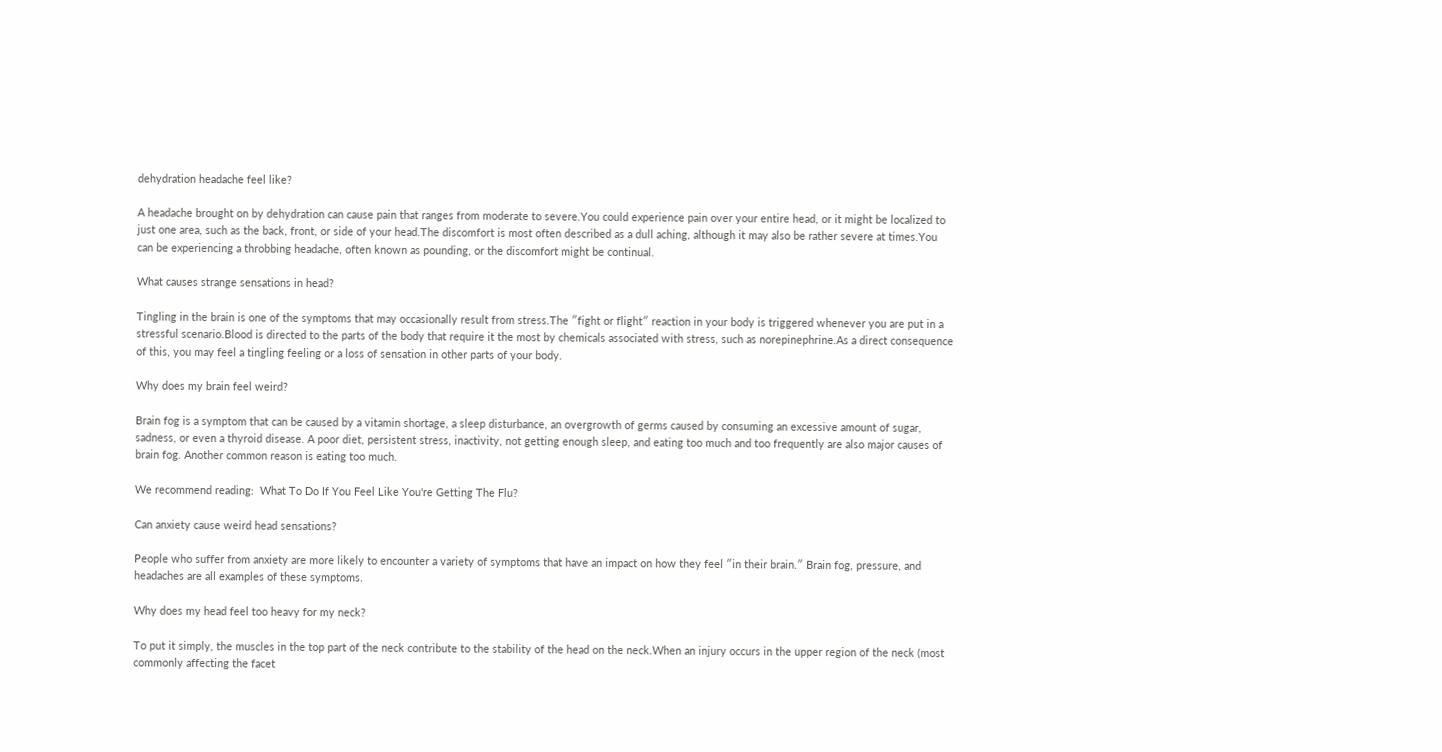dehydration headache feel like?

A headache brought on by dehydration can cause pain that ranges from moderate to severe.You could experience pain over your entire head, or it might be localized to just one area, such as the back, front, or side of your head.The discomfort is most often described as a dull aching, although it may also be rather severe at times.You can be experiencing a throbbing headache, often known as pounding, or the discomfort might be continual.

What causes strange sensations in head?

Tingling in the brain is one of the symptoms that may occasionally result from stress.The ″fight or flight″ reaction in your body is triggered whenever you are put in a stressful scenario.Blood is directed to the parts of the body that require it the most by chemicals associated with stress, such as norepinephrine.As a direct consequence of this, you may feel a tingling feeling or a loss of sensation in other parts of your body.

Why does my brain feel weird?

Brain fog is a symptom that can be caused by a vitamin shortage, a sleep disturbance, an overgrowth of germs caused by consuming an excessive amount of sugar, sadness, or even a thyroid disease. A poor diet, persistent stress, inactivity, not getting enough sleep, and eating too much and too frequently are also major causes of brain fog. Another common reason is eating too much.

We recommend reading:  What To Do If You Feel Like You're Getting The Flu?

Can anxiety cause weird head sensations?

People who suffer from anxiety are more likely to encounter a variety of symptoms that have an impact on how they feel ″in their brain.″ Brain fog, pressure, and headaches are all examples of these symptoms.

Why does my head feel too heavy for my neck?

To put it simply, the muscles in the top part of the neck contribute to the stability of the head on the neck.When an injury occurs in the upper region of the neck (most commonly affecting the facet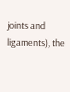joints and ligaments), the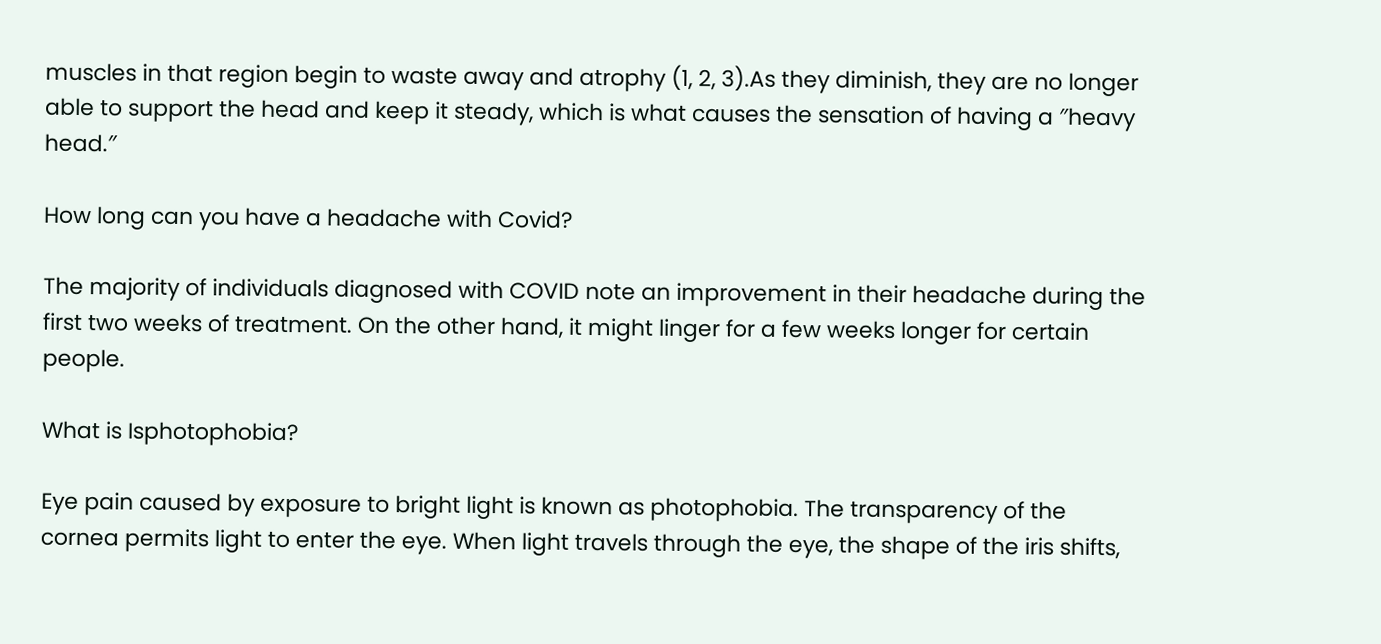muscles in that region begin to waste away and atrophy (1, 2, 3).As they diminish, they are no longer able to support the head and keep it steady, which is what causes the sensation of having a ″heavy head.″

How long can you have a headache with Covid?

The majority of individuals diagnosed with COVID note an improvement in their headache during the first two weeks of treatment. On the other hand, it might linger for a few weeks longer for certain people.

What is Isphotophobia?

Eye pain caused by exposure to bright light is known as photophobia. The transparency of the cornea permits light to enter the eye. When light travels through the eye, the shape of the iris shifts,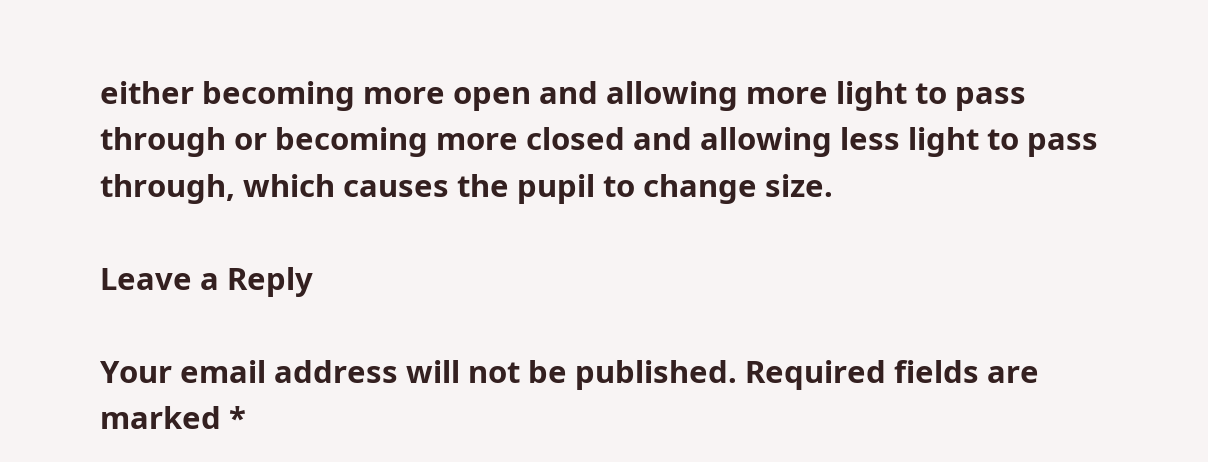either becoming more open and allowing more light to pass through or becoming more closed and allowing less light to pass through, which causes the pupil to change size.

Leave a Reply

Your email address will not be published. Required fields are marked *